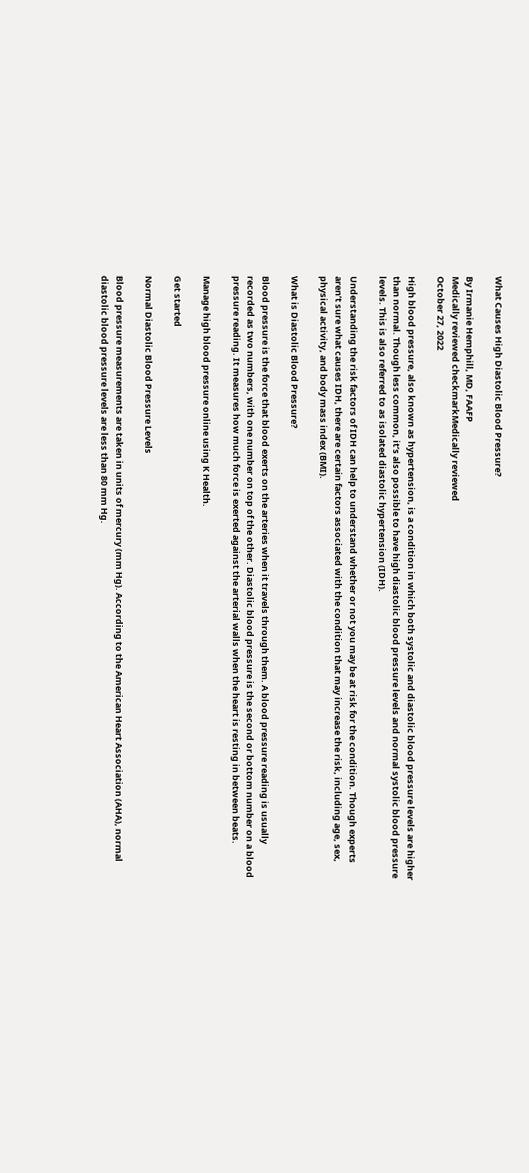What Causes High Diastolic Blood Pressure?

By Irmanie Hemphill, MD, FAAFP
Medically reviewed checkmarkMedically reviewed
October 27, 2022

High blood pressure, also known as hypertension, is a condition in which both systolic and diastolic blood pressure levels are higher than normal. Though less common, it’s also possible to have high diastolic blood pressure levels and normal systolic blood pressure levels. This is also referred to as isolated diastolic hypertension (IDH).

Understanding the risk factors of IDH can help to understand whether or not you may be at risk for the condition. Though experts aren’t sure what causes IDH, there are certain factors associated with the condition that may increase the risk, including age, sex, physical activity, and body mass index (BMI).

What is Diastolic Blood Pressure?

Blood pressure is the force that blood exerts on the arteries when it travels through them. A blood pressure reading is usually recorded as two numbers, with one number on top of the other. Diastolic blood pressure is the second or bottom number on a blood pressure reading. It measures how much force is exerted against the arterial walls when the heart is resting in between beats.

Manage high blood pressure online using K Health.

Get started

Normal Diastolic Blood Pressure Levels

Blood pressure measurements are taken in units of mercury (mm Hg). According to the American Heart Association (AHA), normal diastolic blood pressure levels are less than 80 mm Hg.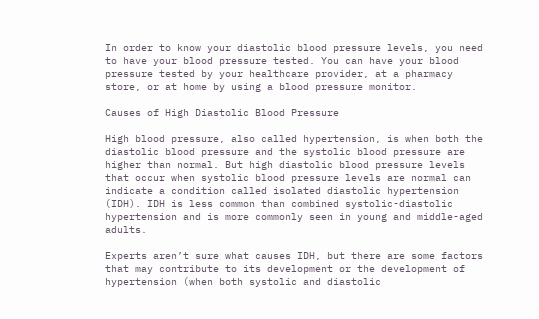In order to know your diastolic blood pressure levels, you need to have your blood pressure tested. You can have your blood pressure tested by your healthcare provider, at a pharmacy store, or at home by using a blood pressure monitor.

Causes of High Diastolic Blood Pressure

High blood pressure, also called hypertension, is when both the diastolic blood pressure and the systolic blood pressure are higher than normal. But high diastolic blood pressure levels that occur when systolic blood pressure levels are normal can indicate a condition called isolated diastolic hypertension (IDH). IDH is less common than combined systolic-diastolic hypertension and is more commonly seen in young and middle-aged adults.

Experts aren’t sure what causes IDH, but there are some factors that may contribute to its development or the development of hypertension (when both systolic and diastolic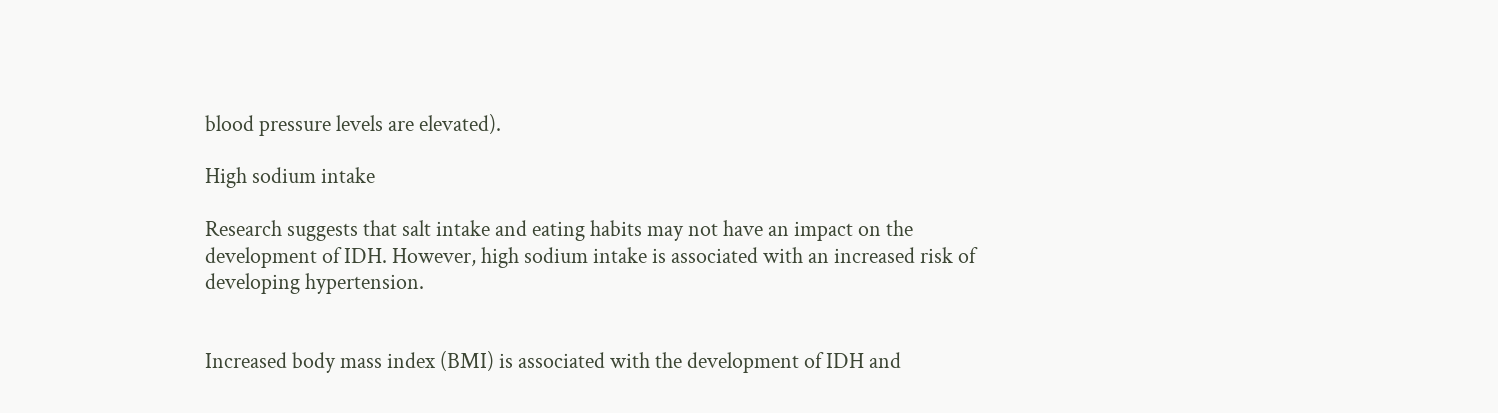blood pressure levels are elevated).

High sodium intake

Research suggests that salt intake and eating habits may not have an impact on the development of IDH. However, high sodium intake is associated with an increased risk of developing hypertension.


Increased body mass index (BMI) is associated with the development of IDH and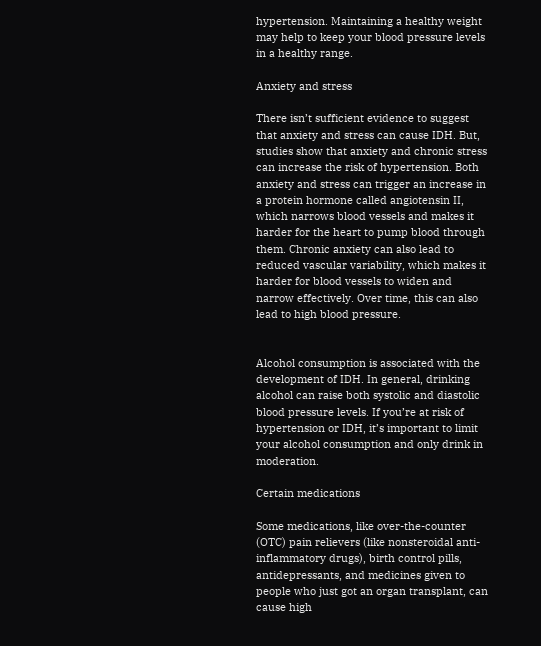hypertension. Maintaining a healthy weight may help to keep your blood pressure levels in a healthy range.

Anxiety and stress

There isn’t sufficient evidence to suggest that anxiety and stress can cause IDH. But, studies show that anxiety and chronic stress can increase the risk of hypertension. Both anxiety and stress can trigger an increase in a protein hormone called angiotensin II, which narrows blood vessels and makes it harder for the heart to pump blood through them. Chronic anxiety can also lead to reduced vascular variability, which makes it harder for blood vessels to widen and narrow effectively. Over time, this can also lead to high blood pressure.


Alcohol consumption is associated with the development of IDH. In general, drinking alcohol can raise both systolic and diastolic blood pressure levels. If you’re at risk of hypertension or IDH, it’s important to limit your alcohol consumption and only drink in moderation.

Certain medications

Some medications, like over-the-counter (OTC) pain relievers (like nonsteroidal anti-inflammatory drugs), birth control pills, antidepressants, and medicines given to people who just got an organ transplant, can cause high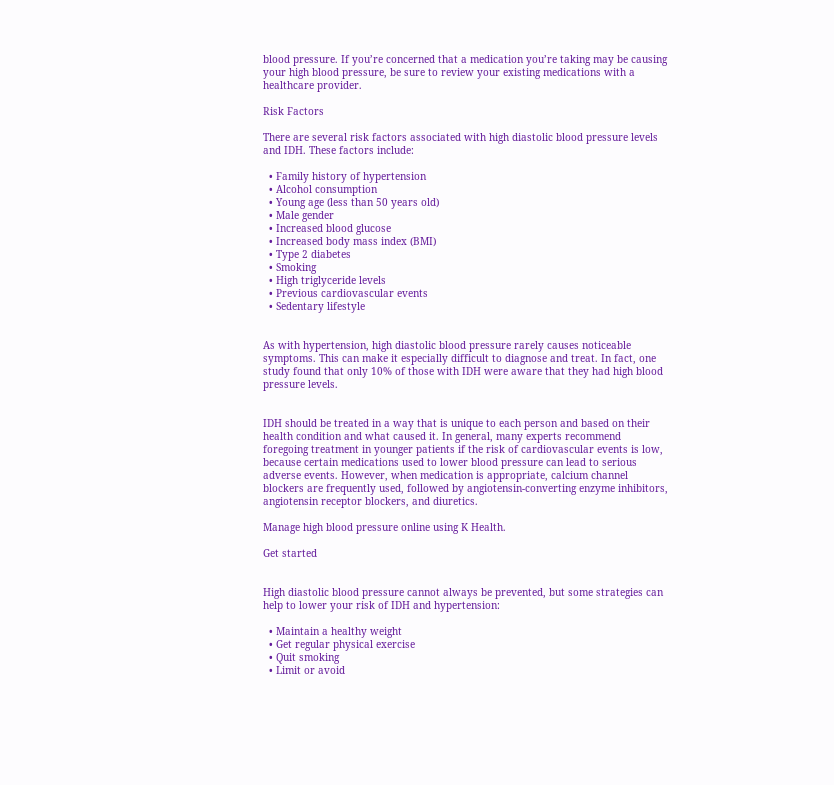blood pressure. If you’re concerned that a medication you’re taking may be causing your high blood pressure, be sure to review your existing medications with a healthcare provider.

Risk Factors

There are several risk factors associated with high diastolic blood pressure levels and IDH. These factors include:

  • Family history of hypertension
  • Alcohol consumption
  • Young age (less than 50 years old)
  • Male gender
  • Increased blood glucose
  • Increased body mass index (BMI)
  • Type 2 diabetes
  • Smoking
  • High triglyceride levels
  • Previous cardiovascular events
  • Sedentary lifestyle


As with hypertension, high diastolic blood pressure rarely causes noticeable symptoms. This can make it especially difficult to diagnose and treat. In fact, one study found that only 10% of those with IDH were aware that they had high blood pressure levels.


IDH should be treated in a way that is unique to each person and based on their health condition and what caused it. In general, many experts recommend foregoing treatment in younger patients if the risk of cardiovascular events is low, because certain medications used to lower blood pressure can lead to serious adverse events. However, when medication is appropriate, calcium channel blockers are frequently used, followed by angiotensin-converting enzyme inhibitors, angiotensin receptor blockers, and diuretics.

Manage high blood pressure online using K Health.

Get started


High diastolic blood pressure cannot always be prevented, but some strategies can help to lower your risk of IDH and hypertension:

  • Maintain a healthy weight
  • Get regular physical exercise
  • Quit smoking
  • Limit or avoid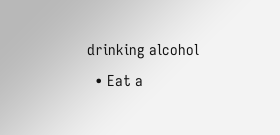drinking alcohol
  • Eat a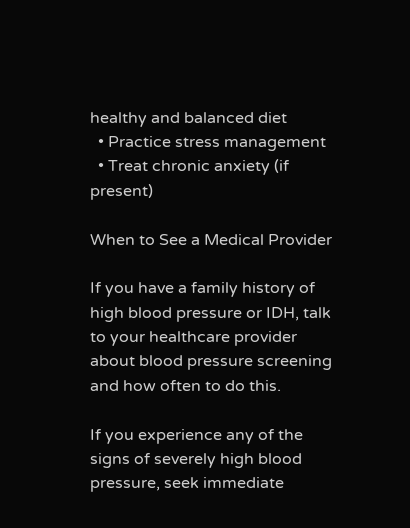healthy and balanced diet
  • Practice stress management
  • Treat chronic anxiety (if present)

When to See a Medical Provider

If you have a family history of high blood pressure or IDH, talk to your healthcare provider about blood pressure screening and how often to do this.

If you experience any of the signs of severely high blood pressure, seek immediate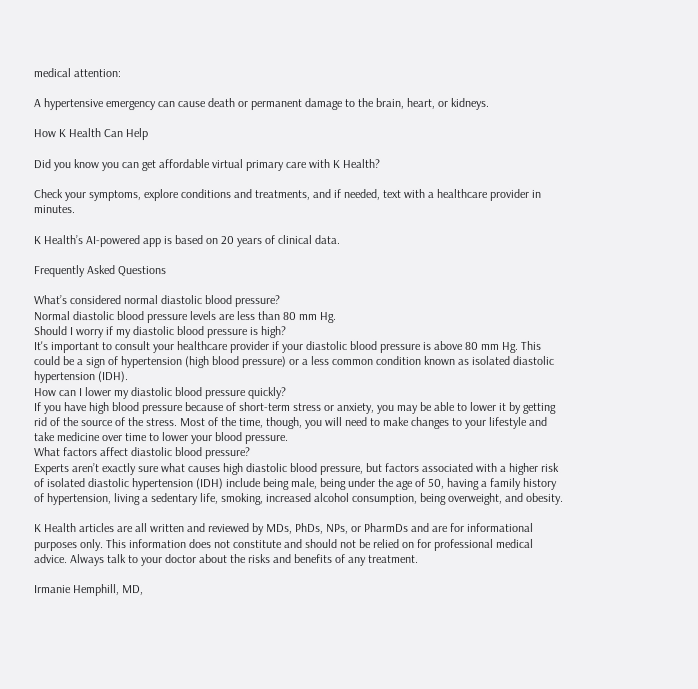medical attention:

A hypertensive emergency can cause death or permanent damage to the brain, heart, or kidneys.

How K Health Can Help

Did you know you can get affordable virtual primary care with K Health?

Check your symptoms, explore conditions and treatments, and if needed, text with a healthcare provider in minutes.

K Health’s AI-powered app is based on 20 years of clinical data.

Frequently Asked Questions

What’s considered normal diastolic blood pressure?
Normal diastolic blood pressure levels are less than 80 mm Hg.
Should I worry if my diastolic blood pressure is high?
It's important to consult your healthcare provider if your diastolic blood pressure is above 80 mm Hg. This could be a sign of hypertension (high blood pressure) or a less common condition known as isolated diastolic hypertension (IDH).
How can I lower my diastolic blood pressure quickly?
If you have high blood pressure because of short-term stress or anxiety, you may be able to lower it by getting rid of the source of the stress. Most of the time, though, you will need to make changes to your lifestyle and take medicine over time to lower your blood pressure.
What factors affect diastolic blood pressure?
Experts aren’t exactly sure what causes high diastolic blood pressure, but factors associated with a higher risk of isolated diastolic hypertension (IDH) include being male, being under the age of 50, having a family history of hypertension, living a sedentary life, smoking, increased alcohol consumption, being overweight, and obesity.

K Health articles are all written and reviewed by MDs, PhDs, NPs, or PharmDs and are for informational purposes only. This information does not constitute and should not be relied on for professional medical advice. Always talk to your doctor about the risks and benefits of any treatment.

Irmanie Hemphill, MD,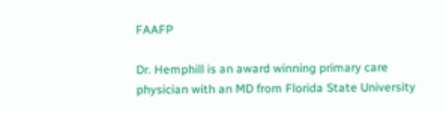FAAFP

Dr. Hemphill is an award winning primary care physician with an MD from Florida State University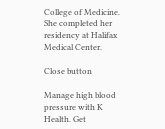College of Medicine. She completed her residency at Halifax Medical Center.

Close button

Manage high blood pressure with K Health. Get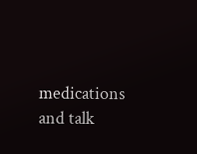medications and talk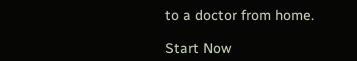to a doctor from home.

Start Now